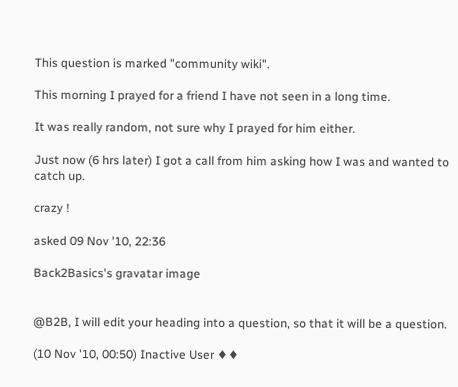This question is marked "community wiki".

This morning I prayed for a friend I have not seen in a long time.

It was really random, not sure why I prayed for him either.

Just now (6 hrs later) I got a call from him asking how I was and wanted to catch up.

crazy !

asked 09 Nov '10, 22:36

Back2Basics's gravatar image


@B2B, I will edit your heading into a question, so that it will be a question.

(10 Nov '10, 00:50) Inactive User ♦♦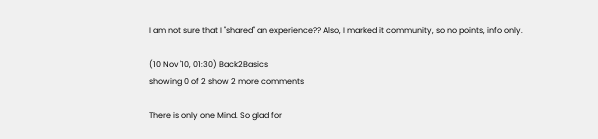I am not sure that I "shared" an experience?? Also, I marked it community, so no points, info only.

(10 Nov '10, 01:30) Back2Basics
showing 0 of 2 show 2 more comments

There is only one Mind. So glad for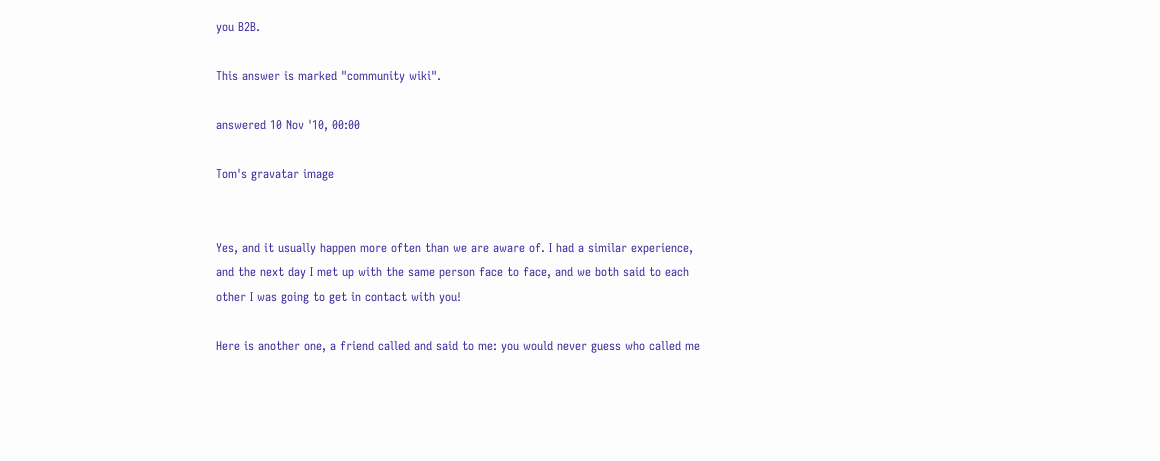you B2B.

This answer is marked "community wiki".

answered 10 Nov '10, 00:00

Tom's gravatar image


Yes, and it usually happen more often than we are aware of. I had a similar experience, and the next day I met up with the same person face to face, and we both said to each other I was going to get in contact with you!

Here is another one, a friend called and said to me: you would never guess who called me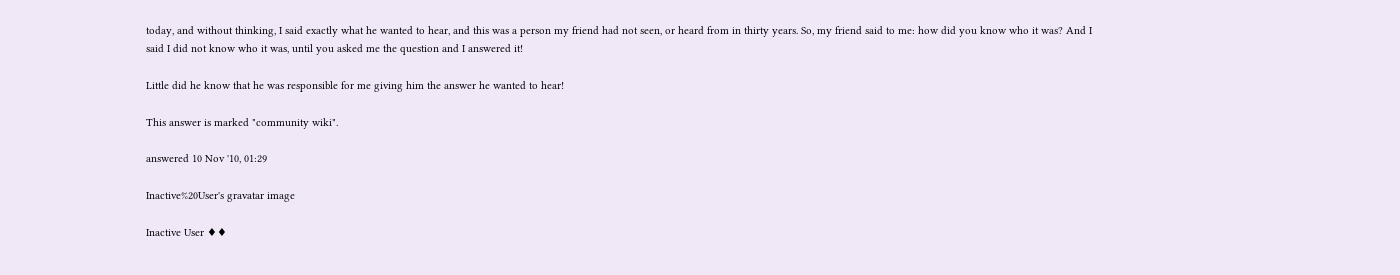today, and without thinking, I said exactly what he wanted to hear, and this was a person my friend had not seen, or heard from in thirty years. So, my friend said to me: how did you know who it was? And I said I did not know who it was, until you asked me the question and I answered it!

Little did he know that he was responsible for me giving him the answer he wanted to hear!

This answer is marked "community wiki".

answered 10 Nov '10, 01:29

Inactive%20User's gravatar image

Inactive User ♦♦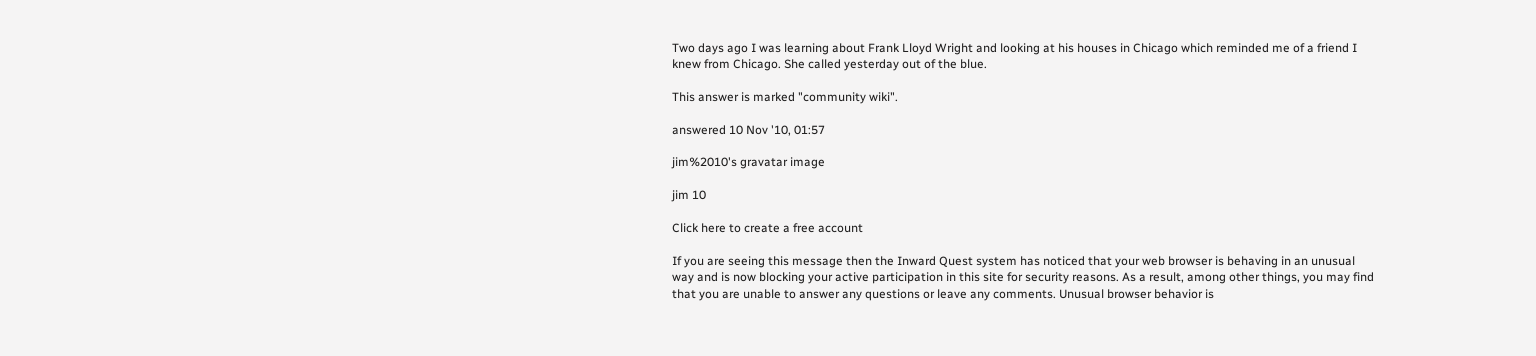Two days ago I was learning about Frank Lloyd Wright and looking at his houses in Chicago which reminded me of a friend I knew from Chicago. She called yesterday out of the blue.

This answer is marked "community wiki".

answered 10 Nov '10, 01:57

jim%2010's gravatar image

jim 10

Click here to create a free account

If you are seeing this message then the Inward Quest system has noticed that your web browser is behaving in an unusual way and is now blocking your active participation in this site for security reasons. As a result, among other things, you may find that you are unable to answer any questions or leave any comments. Unusual browser behavior is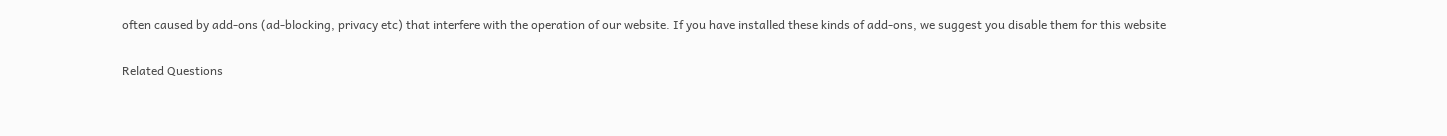often caused by add-ons (ad-blocking, privacy etc) that interfere with the operation of our website. If you have installed these kinds of add-ons, we suggest you disable them for this website

Related Questions